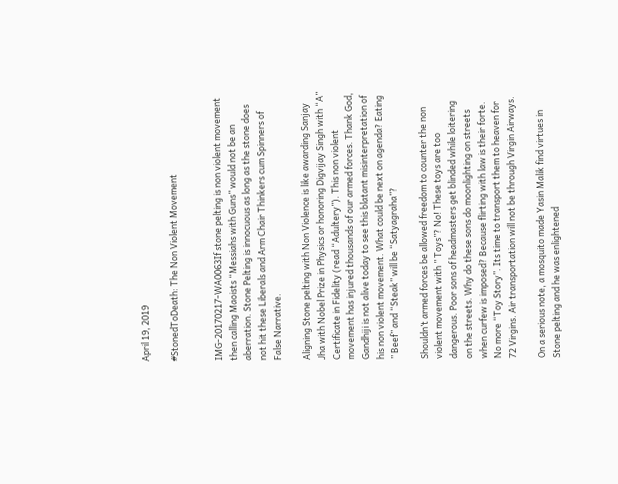April 19, 2019

#StonedToDeath: The Non Violent Movement


IMG-20170217-WA0063If stone pelting is non violent movement then calling Maoists “Messiahs with Guns” would not be an aberration. Stone Pelting is innocuous as long as the stone does not hit these Liberals and Arm Chair Thinkers cum Spinners of False Narrative.

Aligning Stone pelting with Non Violence is like awarding Sanjay Jha with Nobel Prize in Physics or honoring Digvijay Singh with “A” Certificate in Fidelity (read “Adultery”). This non violent movement has injured thousands of our armed forces. Thank God, Gandhiji is not alive today to see this blatant misinterpretation of his non violent movement. What could be next on agenda? Eating ” Beef” and “Steak” will be “Satyagraha”?

Shouldn’t armed forces be allowed freedom to counter the non violent movement with ” Toys”? No! These toys are too dangerous. Poor sons of headmasters get blinded while loitering on the streets. Why do these sons do moonlighting on streets when curfew is imposed? Because flirting with law is their forte. No more “Toy Story”. Its time to transport them to heaven for 72 Virgins. Air transportation will not be through Virgin Airways.

On a serious note, a mosquito made Yasin Malik find virtues in Stone pelting and he was enlightened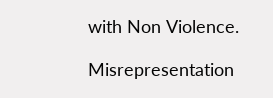with Non Violence.

Misrepresentation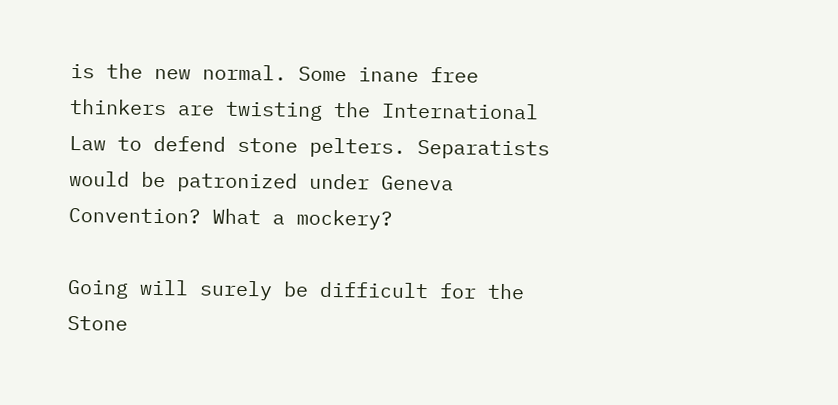is the new normal. Some inane free thinkers are twisting the International Law to defend stone pelters. Separatists would be patronized under Geneva Convention? What a mockery?

Going will surely be difficult for the Stone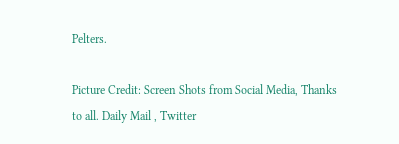Pelters.

Picture Credit: Screen Shots from Social Media, Thanks to all. Daily Mail , Twitter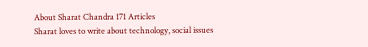About Sharat Chandra 171 Articles
Sharat loves to write about technology, social issues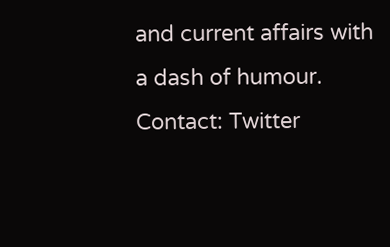and current affairs with a dash of humour.
Contact: Twitter